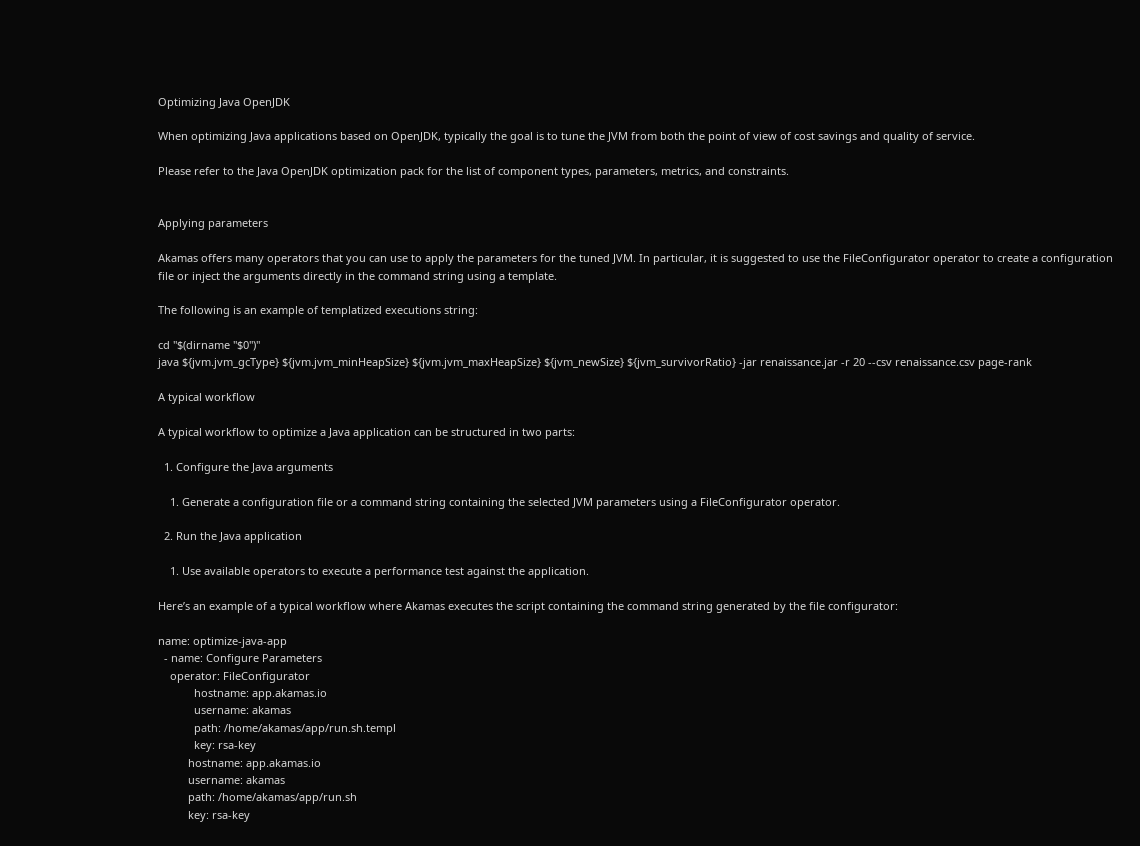Optimizing Java OpenJDK

When optimizing Java applications based on OpenJDK, typically the goal is to tune the JVM from both the point of view of cost savings and quality of service.

Please refer to the Java OpenJDK optimization pack for the list of component types, parameters, metrics, and constraints.


Applying parameters

Akamas offers many operators that you can use to apply the parameters for the tuned JVM. In particular, it is suggested to use the FileConfigurator operator to create a configuration file or inject the arguments directly in the command string using a template.

The following is an example of templatized executions string:

cd "$(dirname "$0")"
java ${jvm.jvm_gcType} ${jvm.jvm_minHeapSize} ${jvm.jvm_maxHeapSize} ${jvm_newSize} ${jvm_survivorRatio} -jar renaissance.jar -r 20 --csv renaissance.csv page-rank

A typical workflow

A typical workflow to optimize a Java application can be structured in two parts:

  1. Configure the Java arguments

    1. Generate a configuration file or a command string containing the selected JVM parameters using a FileConfigurator operator.

  2. Run the Java application

    1. Use available operators to execute a performance test against the application.

Here’s an example of a typical workflow where Akamas executes the script containing the command string generated by the file configurator:

name: optimize-java-app
  - name: Configure Parameters
    operator: FileConfigurator
            hostname: app.akamas.io
            username: akamas
            path: /home/akamas/app/run.sh.templ
            key: rsa-key
          hostname: app.akamas.io
          username: akamas
          path: /home/akamas/app/run.sh
          key: rsa-key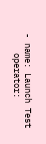- name: Launch Test
    operator: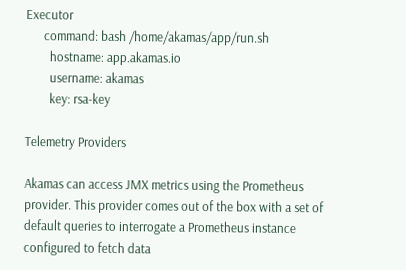Executor
      command: bash /home/akamas/app/run.sh
        hostname: app.akamas.io
        username: akamas
        key: rsa-key

Telemetry Providers

Akamas can access JMX metrics using the Prometheus provider. This provider comes out of the box with a set of default queries to interrogate a Prometheus instance configured to fetch data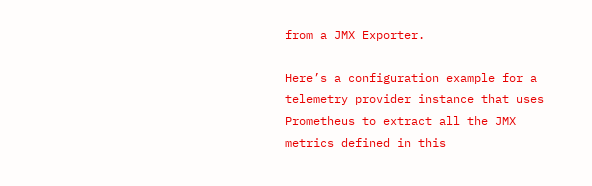from a JMX Exporter.

Here’s a configuration example for a telemetry provider instance that uses Prometheus to extract all the JMX metrics defined in this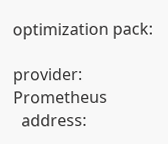optimization pack:

provider: Prometheus
  address: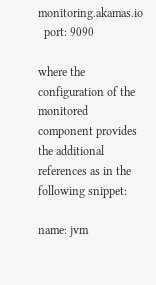monitoring.akamas.io
  port: 9090

where the configuration of the monitored component provides the additional references as in the following snippet:

name: jvm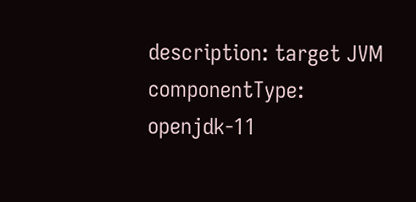description: target JVM
componentType: openjdk-11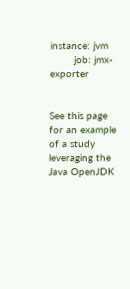instance: jvm
        job: jmx-exporter


See this page for an example of a study leveraging the Java OpenJDK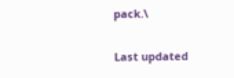pack.\

Last updated